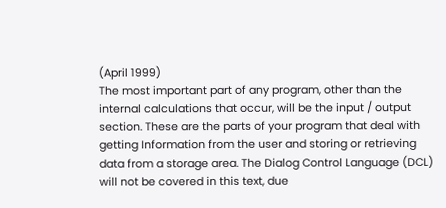(April 1999)
The most important part of any program, other than the internal calculations that occur, will be the input / output section. These are the parts of your program that deal with getting Information from the user and storing or retrieving data from a storage area. The Dialog Control Language (DCL) will not be covered in this text, due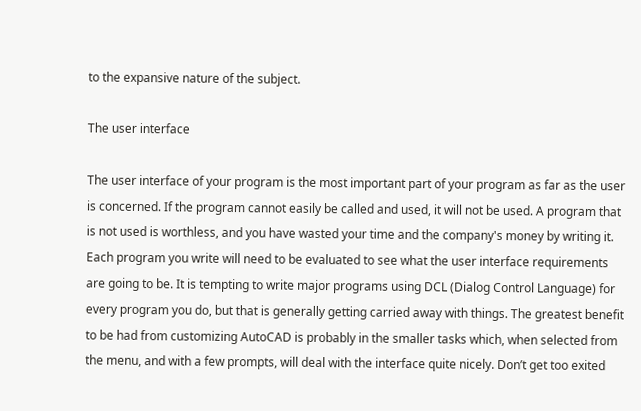to the expansive nature of the subject.

The user interface

The user interface of your program is the most important part of your program as far as the user is concerned. If the program cannot easily be called and used, it will not be used. A program that is not used is worthless, and you have wasted your time and the company's money by writing it.
Each program you write will need to be evaluated to see what the user interface requirements are going to be. It is tempting to write major programs using DCL (Dialog Control Language) for every program you do, but that is generally getting carried away with things. The greatest benefit to be had from customizing AutoCAD is probably in the smaller tasks which, when selected from the menu, and with a few prompts, will deal with the interface quite nicely. Don’t get too exited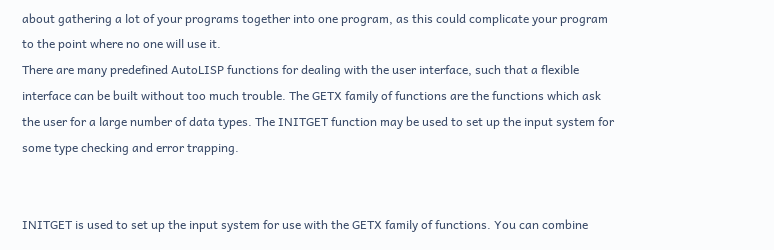about gathering a lot of your programs together into one program, as this could complicate your program to the point where no one will use it.
There are many predefined AutoLISP functions for dealing with the user interface, such that a flexible interface can be built without too much trouble. The GETX family of functions are the functions which ask the user for a large number of data types. The INITGET function may be used to set up the input system for some type checking and error trapping.


INITGET is used to set up the input system for use with the GETX family of functions. You can combine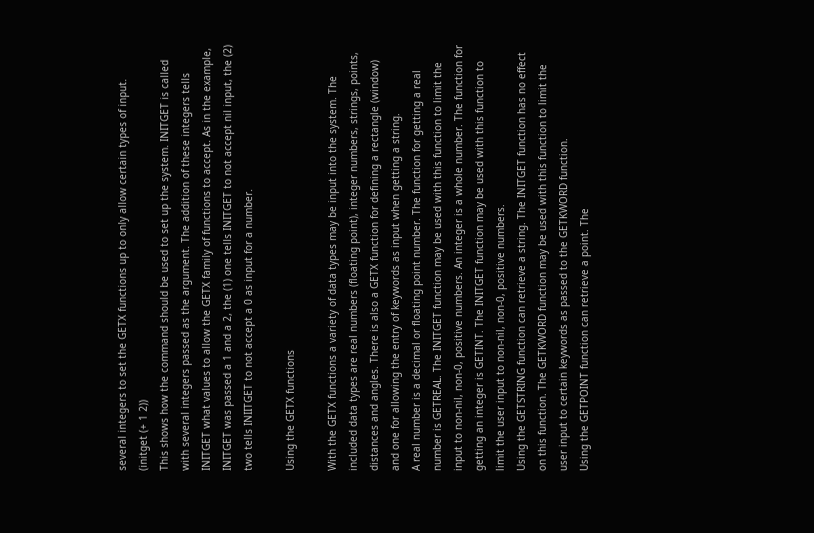several integers to set the GETX functions up to only allow certain types of input.
(initget (+ 1 2))
This shows how the command should be used to set up the system. INITGET is called with several integers passed as the argument. The addition of these integers tells INITGET what values to allow the GETX family of functions to accept. As in the example, INITGET was passed a 1 and a 2, the (1) one tells INITGET to not accept nil input, the (2) two tells INIITGET to not accept a 0 as input for a number.

Using the GETX functions

With the GETX functions a variety of data types may be input into the system. The included data types are real numbers (floating point), integer numbers, strings, points, distances and angles. There is also a GETX function for defining a rectangle (window) and one for allowing the entry of keywords as input when getting a string.
A real number is a decimal or floating point number. The function for getting a real number is GETREAL. The INITGET function may be used with this function to limit the input to non-nil, non-0, positive numbers. An integer is a whole number. The function for getting an integer is GETINT. The INITGET function may be used with this function to limit the user input to non-nil, non-0, positive numbers.
Using the GETSTRING function can retrieve a string. The INITGET function has no effect on this function. The GETKWORD function may be used with this function to limit the user input to certain keywords as passed to the GETKWORD function.
Using the GETPOINT function can retrieve a point. The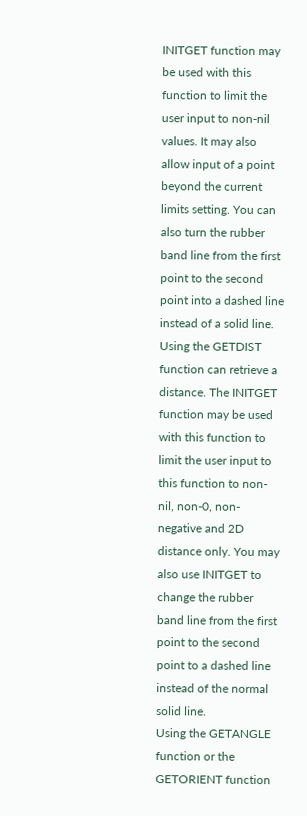INITGET function may be used with this function to limit the user input to non-nil values. It may also allow input of a point beyond the current limits setting. You can also turn the rubber band line from the first point to the second point into a dashed line instead of a solid line.
Using the GETDIST function can retrieve a distance. The INITGET function may be used with this function to limit the user input to this function to non-nil, non-0, non-negative and 2D distance only. You may also use INITGET to change the rubber band line from the first point to the second point to a dashed line instead of the normal solid line.
Using the GETANGLE function or the GETORIENT function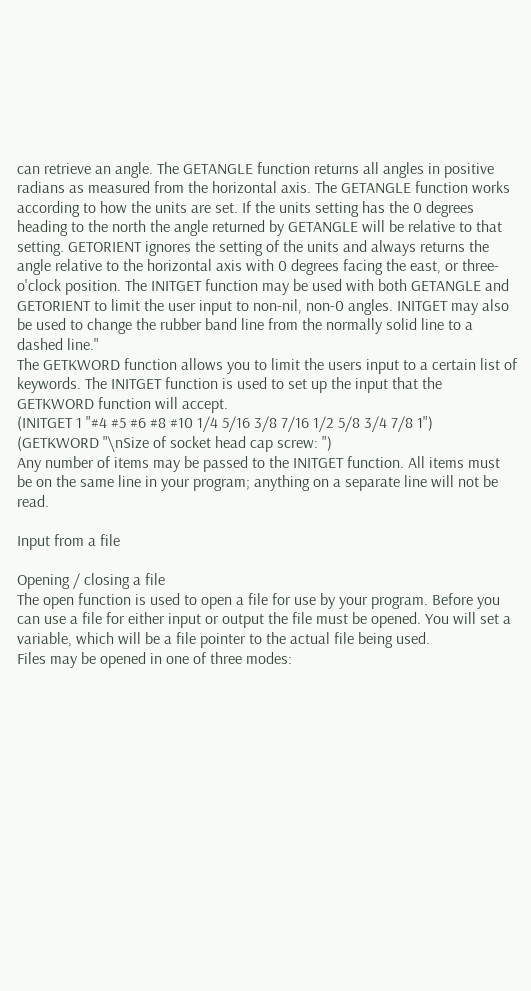can retrieve an angle. The GETANGLE function returns all angles in positive radians as measured from the horizontal axis. The GETANGLE function works according to how the units are set. If the units setting has the 0 degrees heading to the north the angle returned by GETANGLE will be relative to that setting. GETORIENT ignores the setting of the units and always returns the angle relative to the horizontal axis with 0 degrees facing the east, or three-o'clock position. The INITGET function may be used with both GETANGLE and GETORIENT to limit the user input to non-nil, non-0 angles. INITGET may also be used to change the rubber band line from the normally solid line to a dashed line."
The GETKWORD function allows you to limit the users input to a certain list of keywords. The INITGET function is used to set up the input that the GETKWORD function will accept.
(INITGET 1 "#4 #5 #6 #8 #10 1/4 5/16 3/8 7/16 1/2 5/8 3/4 7/8 1")
(GETKWORD "\nSize of socket head cap screw: ")
Any number of items may be passed to the INITGET function. All items must be on the same line in your program; anything on a separate line will not be read.

Input from a file

Opening / closing a file
The open function is used to open a file for use by your program. Before you can use a file for either input or output the file must be opened. You will set a variable, which will be a file pointer to the actual file being used.
Files may be opened in one of three modes: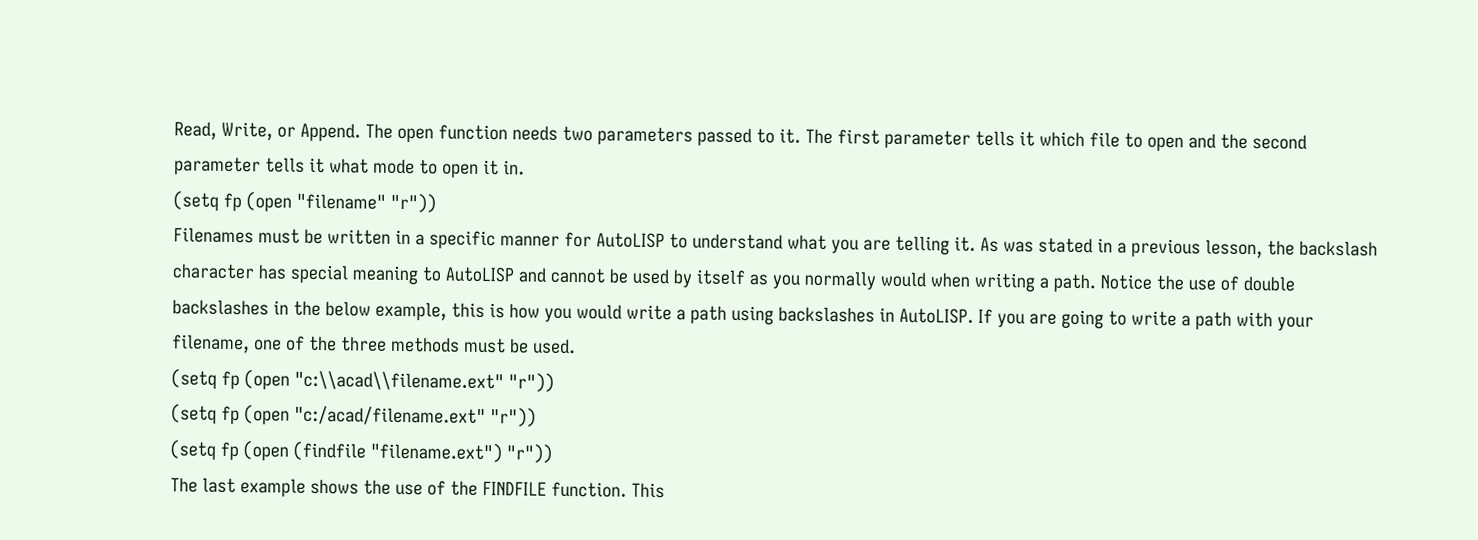Read, Write, or Append. The open function needs two parameters passed to it. The first parameter tells it which file to open and the second parameter tells it what mode to open it in.
(setq fp (open "filename" "r"))
Filenames must be written in a specific manner for AutoLISP to understand what you are telling it. As was stated in a previous lesson, the backslash character has special meaning to AutoLISP and cannot be used by itself as you normally would when writing a path. Notice the use of double backslashes in the below example, this is how you would write a path using backslashes in AutoLISP. If you are going to write a path with your filename, one of the three methods must be used.
(setq fp (open "c:\\acad\\filename.ext" "r"))
(setq fp (open "c:/acad/filename.ext" "r"))
(setq fp (open (findfile "filename.ext") "r"))
The last example shows the use of the FINDFILE function. This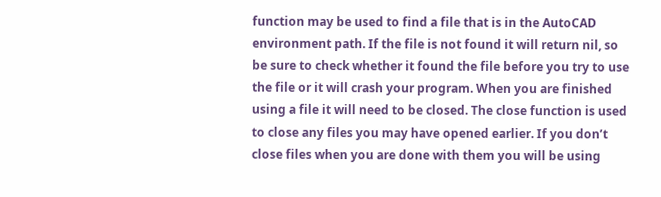function may be used to find a file that is in the AutoCAD environment path. If the file is not found it will return nil, so be sure to check whether it found the file before you try to use the file or it will crash your program. When you are finished using a file it will need to be closed. The close function is used to close any files you may have opened earlier. If you don’t close files when you are done with them you will be using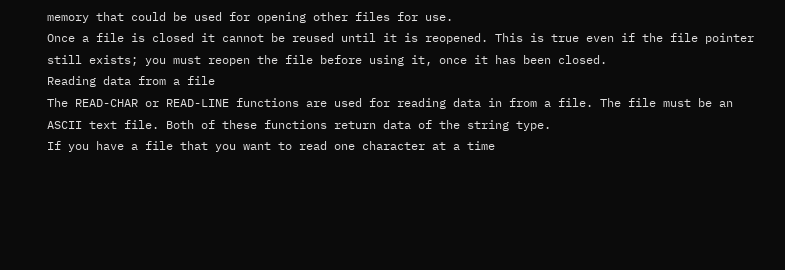memory that could be used for opening other files for use.
Once a file is closed it cannot be reused until it is reopened. This is true even if the file pointer still exists; you must reopen the file before using it, once it has been closed.
Reading data from a file
The READ-CHAR or READ-LINE functions are used for reading data in from a file. The file must be an ASCII text file. Both of these functions return data of the string type.
If you have a file that you want to read one character at a time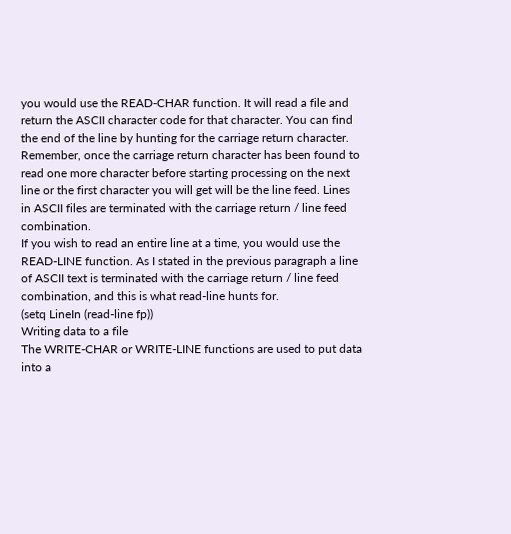you would use the READ-CHAR function. It will read a file and return the ASCII character code for that character. You can find the end of the line by hunting for the carriage return character. Remember, once the carriage return character has been found to read one more character before starting processing on the next line or the first character you will get will be the line feed. Lines in ASCII files are terminated with the carriage return / line feed combination.
If you wish to read an entire line at a time, you would use the READ-LINE function. As I stated in the previous paragraph a line of ASCII text is terminated with the carriage return / line feed combination, and this is what read-line hunts for.
(setq LineIn (read-line fp))
Writing data to a file
The WRITE-CHAR or WRITE-LINE functions are used to put data into a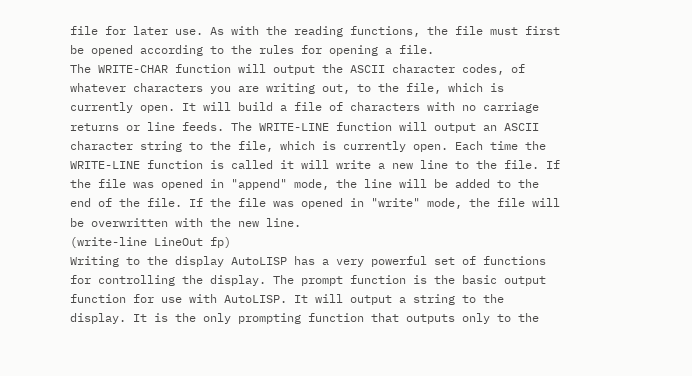file for later use. As with the reading functions, the file must first be opened according to the rules for opening a file.
The WRITE-CHAR function will output the ASCII character codes, of whatever characters you are writing out, to the file, which is currently open. It will build a file of characters with no carriage returns or line feeds. The WRITE-LINE function will output an ASCII character string to the file, which is currently open. Each time the WRITE-LINE function is called it will write a new line to the file. If the file was opened in "append" mode, the line will be added to the end of the file. If the file was opened in "write" mode, the file will be overwritten with the new line.
(write-line LineOut fp)
Writing to the display AutoLISP has a very powerful set of functions for controlling the display. The prompt function is the basic output function for use with AutoLISP. It will output a string to the display. It is the only prompting function that outputs only to the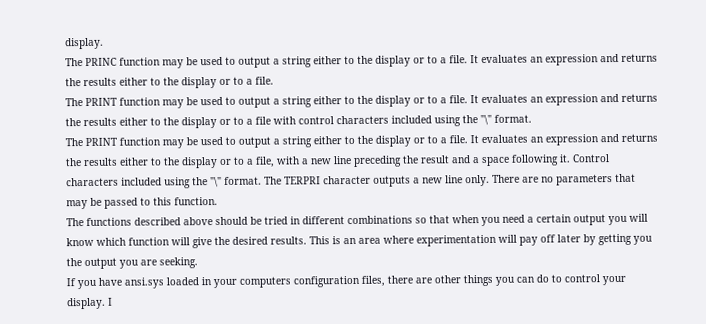display.
The PRINC function may be used to output a string either to the display or to a file. It evaluates an expression and returns the results either to the display or to a file.
The PRINT function may be used to output a string either to the display or to a file. It evaluates an expression and returns the results either to the display or to a file with control characters included using the "\" format.
The PRINT function may be used to output a string either to the display or to a file. It evaluates an expression and returns the results either to the display or to a file, with a new line preceding the result and a space following it. Control characters included using the "\" format. The TERPRI character outputs a new line only. There are no parameters that may be passed to this function.
The functions described above should be tried in different combinations so that when you need a certain output you will know which function will give the desired results. This is an area where experimentation will pay off later by getting you the output you are seeking.
If you have ansi.sys loaded in your computers configuration files, there are other things you can do to control your display. I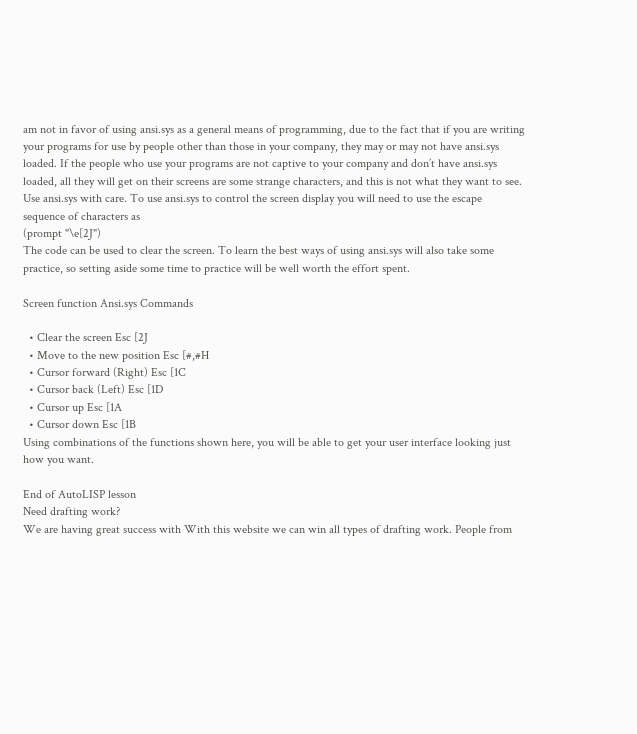am not in favor of using ansi.sys as a general means of programming, due to the fact that if you are writing your programs for use by people other than those in your company, they may or may not have ansi.sys loaded. If the people who use your programs are not captive to your company and don’t have ansi.sys loaded, all they will get on their screens are some strange characters, and this is not what they want to see. Use ansi.sys with care. To use ansi.sys to control the screen display you will need to use the escape sequence of characters as
(prompt "\e[2J")
The code can be used to clear the screen. To learn the best ways of using ansi.sys will also take some practice, so setting aside some time to practice will be well worth the effort spent.

Screen function Ansi.sys Commands

  • Clear the screen Esc [2J
  • Move to the new position Esc [#,#H
  • Cursor forward (Right) Esc [1C
  • Cursor back (Left) Esc [1D
  • Cursor up Esc [1A
  • Cursor down Esc [1B
Using combinations of the functions shown here, you will be able to get your user interface looking just how you want.

End of AutoLISP lesson
Need drafting work?
We are having great success with With this website we can win all types of drafting work. People from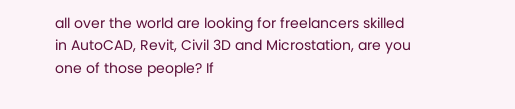all over the world are looking for freelancers skilled in AutoCAD, Revit, Civil 3D and Microstation, are you one of those people? If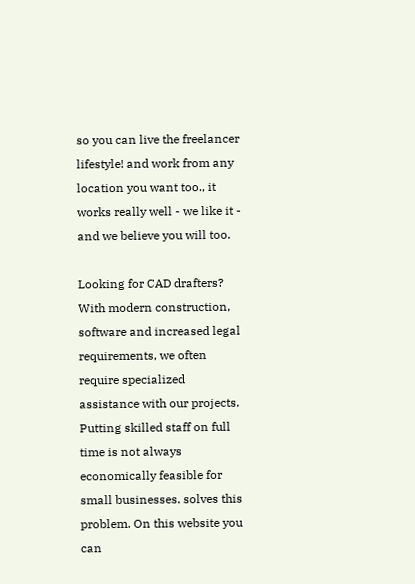so you can live the freelancer lifestyle! and work from any location you want too., it works really well - we like it - and we believe you will too.

Looking for CAD drafters?
With modern construction, software and increased legal requirements, we often require specialized assistance with our projects. Putting skilled staff on full time is not always economically feasible for small businesses. solves this problem. On this website you can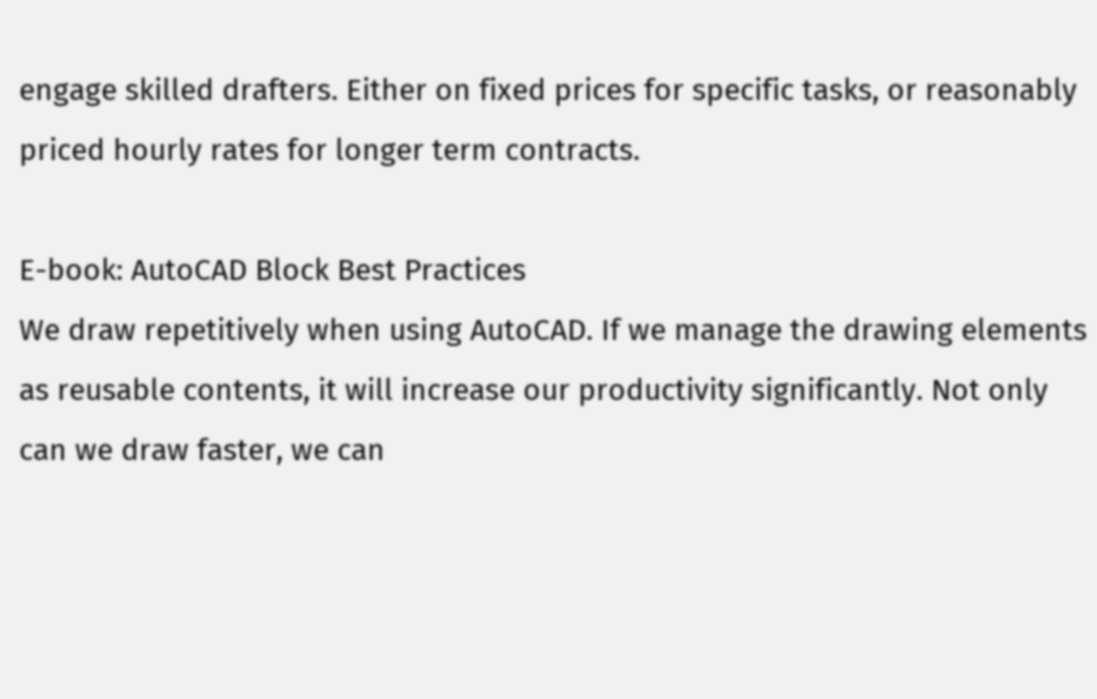engage skilled drafters. Either on fixed prices for specific tasks, or reasonably priced hourly rates for longer term contracts.

E-book: AutoCAD Block Best Practices
We draw repetitively when using AutoCAD. If we manage the drawing elements as reusable contents, it will increase our productivity significantly. Not only can we draw faster, we can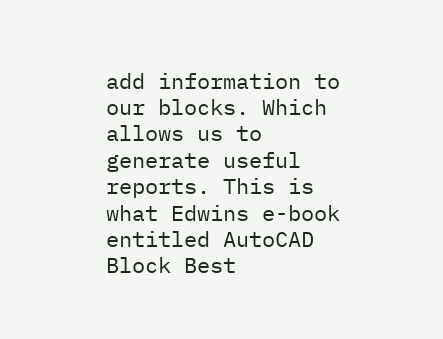add information to our blocks. Which allows us to generate useful reports. This is what Edwins e-book entitled AutoCAD Block Best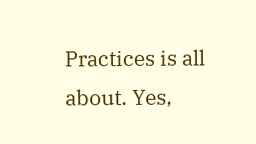Practices is all about. Yes,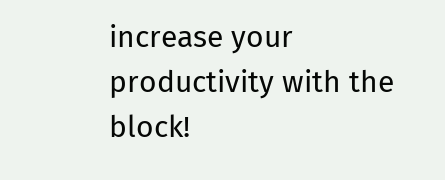increase your productivity with the block!